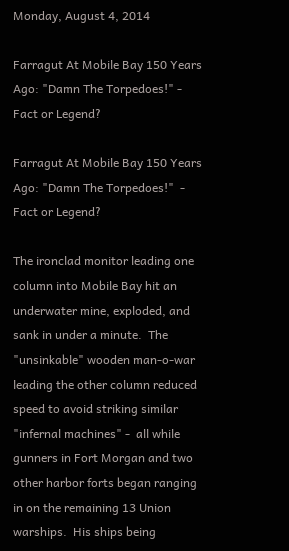Monday, August 4, 2014

Farragut At Mobile Bay 150 Years Ago: "Damn The Torpedoes!" - Fact or Legend?

Farragut At Mobile Bay 150 Years Ago: "Damn The Torpedoes!"  - Fact or Legend?

The ironclad monitor leading one column into Mobile Bay hit an underwater mine, exploded, and sank in under a minute.  The "unsinkable" wooden man-o-war leading the other column reduced speed to avoid striking similar "infernal machines" -  all while gunners in Fort Morgan and two other harbor forts began ranging in on the remaining 13 Union warships.  His ships being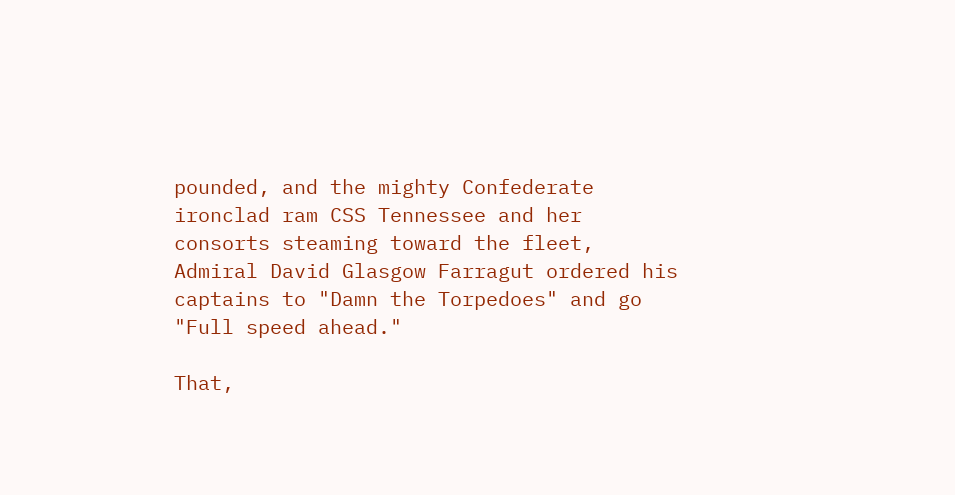pounded, and the mighty Confederate ironclad ram CSS Tennessee and her consorts steaming toward the fleet, Admiral David Glasgow Farragut ordered his captains to "Damn the Torpedoes" and go "Full speed ahead."

That,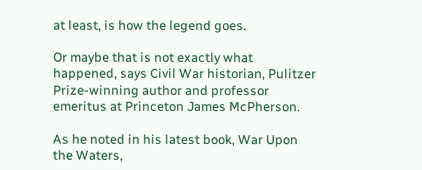at least, is how the legend goes.

Or maybe that is not exactly what happened, says Civil War historian, Pulitzer Prize-winning author and professor emeritus at Princeton James McPherson.

As he noted in his latest book, War Upon the Waters,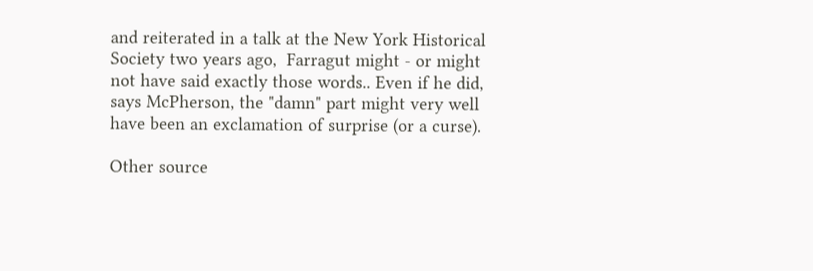and reiterated in a talk at the New York Historical Society two years ago,  Farragut might - or might not have said exactly those words.. Even if he did, says McPherson, the "damn" part might very well have been an exclamation of surprise (or a curse).

Other source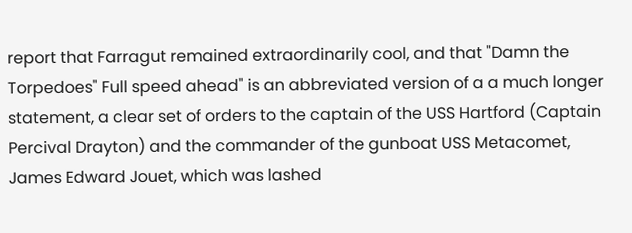report that Farragut remained extraordinarily cool, and that "Damn the Torpedoes" Full speed ahead" is an abbreviated version of a a much longer statement, a clear set of orders to the captain of the USS Hartford (Captain Percival Drayton) and the commander of the gunboat USS Metacomet, James Edward Jouet, which was lashed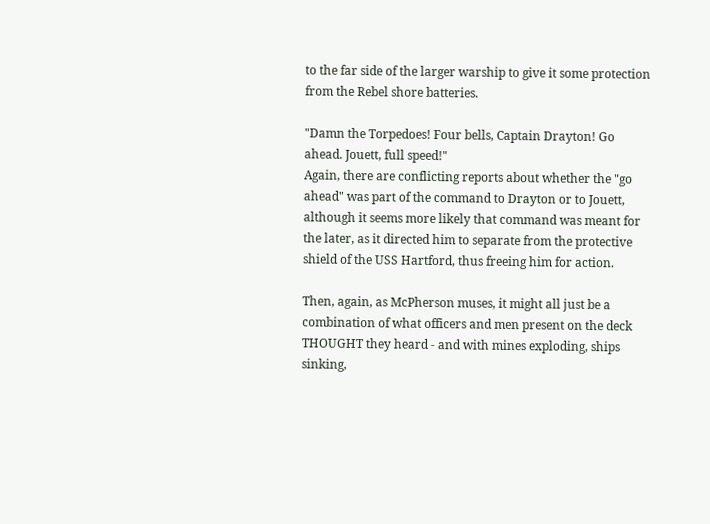to the far side of the larger warship to give it some protection from the Rebel shore batteries.

"Damn the Torpedoes! Four bells, Captain Drayton! Go ahead. Jouett, full speed!"
Again, there are conflicting reports about whether the "go ahead" was part of the command to Drayton or to Jouett, although it seems more likely that command was meant for the later, as it directed him to separate from the protective shield of the USS Hartford, thus freeing him for action.

Then, again, as McPherson muses, it might all just be a combination of what officers and men present on the deck THOUGHT they heard - and with mines exploding, ships sinking,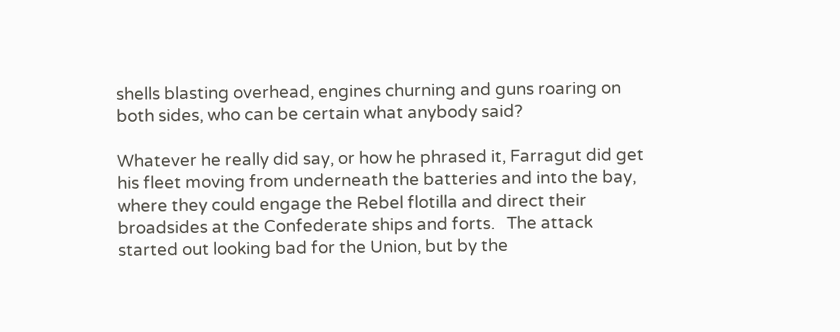shells blasting overhead, engines churning and guns roaring on both sides, who can be certain what anybody said?

Whatever he really did say, or how he phrased it, Farragut did get his fleet moving from underneath the batteries and into the bay, where they could engage the Rebel flotilla and direct their broadsides at the Confederate ships and forts.   The attack started out looking bad for the Union, but by the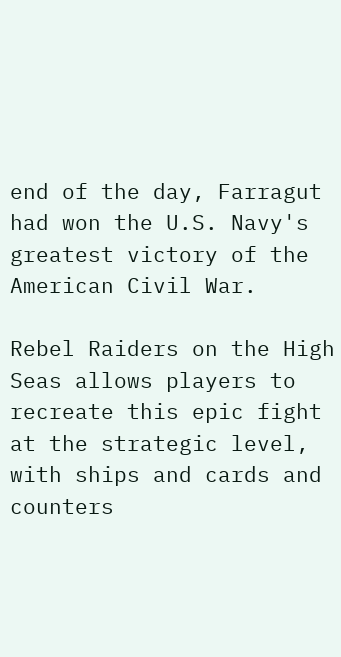end of the day, Farragut had won the U.S. Navy's greatest victory of the American Civil War.

Rebel Raiders on the High Seas allows players to recreate this epic fight at the strategic level, with ships and cards and counters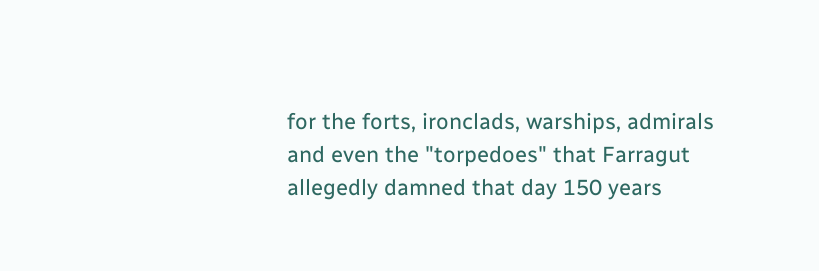for the forts, ironclads, warships, admirals and even the "torpedoes" that Farragut allegedly damned that day 150 years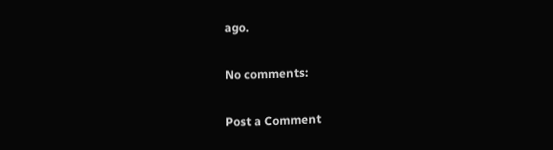ago.

No comments:

Post a Comment